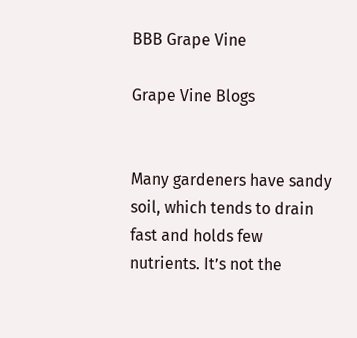BBB Grape Vine

Grape Vine Blogs


Many gardeners have sandy soil, which tends to drain fast and holds few nutrients. It’s not the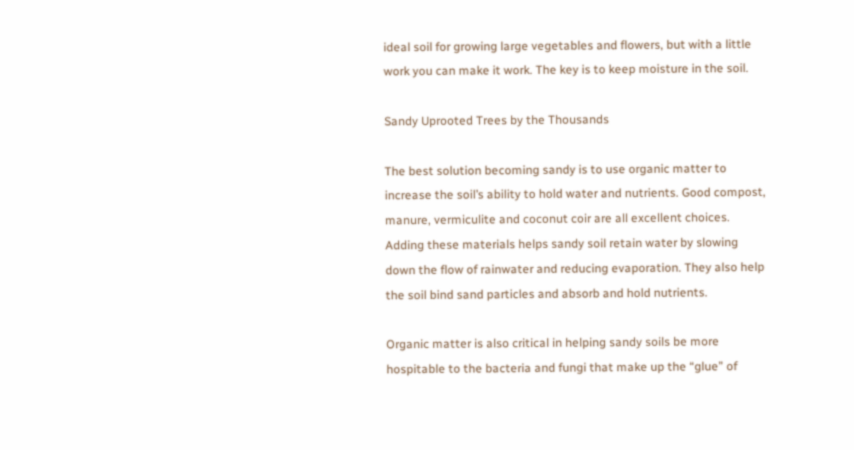ideal soil for growing large vegetables and flowers, but with a little work you can make it work. The key is to keep moisture in the soil.

Sandy Uprooted Trees by the Thousands

The best solution becoming sandy is to use organic matter to increase the soil’s ability to hold water and nutrients. Good compost, manure, vermiculite and coconut coir are all excellent choices. Adding these materials helps sandy soil retain water by slowing down the flow of rainwater and reducing evaporation. They also help the soil bind sand particles and absorb and hold nutrients.

Organic matter is also critical in helping sandy soils be more hospitable to the bacteria and fungi that make up the “glue” of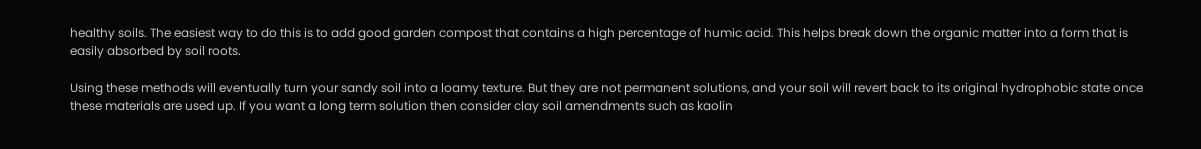healthy soils. The easiest way to do this is to add good garden compost that contains a high percentage of humic acid. This helps break down the organic matter into a form that is easily absorbed by soil roots.

Using these methods will eventually turn your sandy soil into a loamy texture. But they are not permanent solutions, and your soil will revert back to its original hydrophobic state once these materials are used up. If you want a long term solution then consider clay soil amendments such as kaolin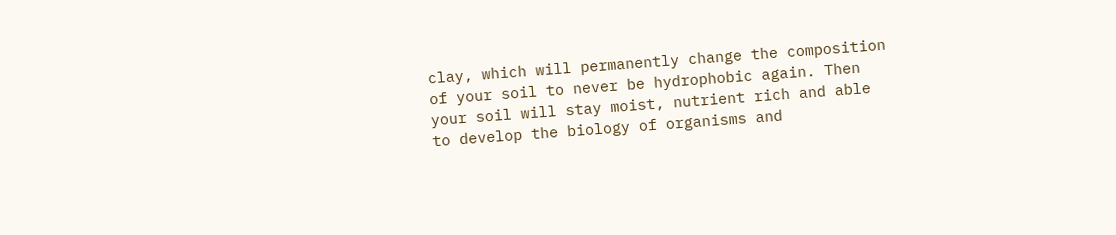clay, which will permanently change the composition of your soil to never be hydrophobic again. Then your soil will stay moist, nutrient rich and able to develop the biology of organisms and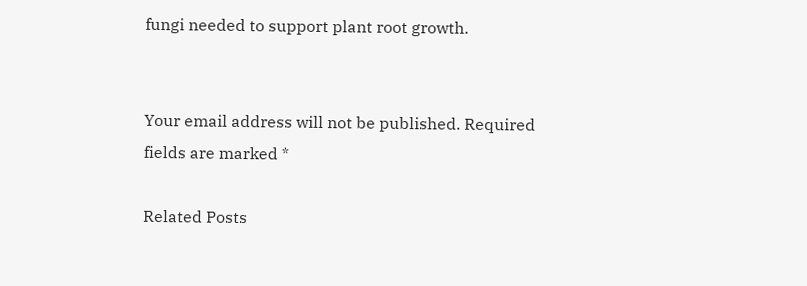fungi needed to support plant root growth.


Your email address will not be published. Required fields are marked *

Related Posts